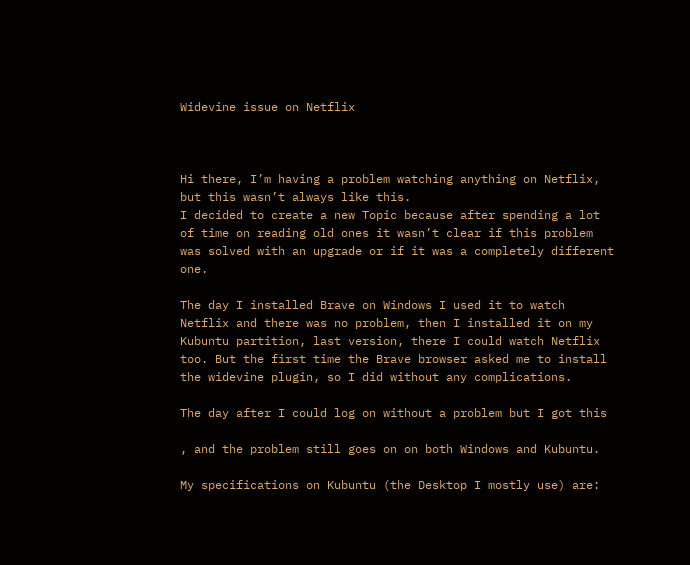Widevine issue on Netflix



Hi there, I’m having a problem watching anything on Netflix, but this wasn’t always like this.
I decided to create a new Topic because after spending a lot of time on reading old ones it wasn’t clear if this problem was solved with an upgrade or if it was a completely different one.

The day I installed Brave on Windows I used it to watch Netflix and there was no problem, then I installed it on my Kubuntu partition, last version, there I could watch Netflix too. But the first time the Brave browser asked me to install the widevine plugin, so I did without any complications.

The day after I could log on without a problem but I got this

, and the problem still goes on on both Windows and Kubuntu.

My specifications on Kubuntu (the Desktop I mostly use) are: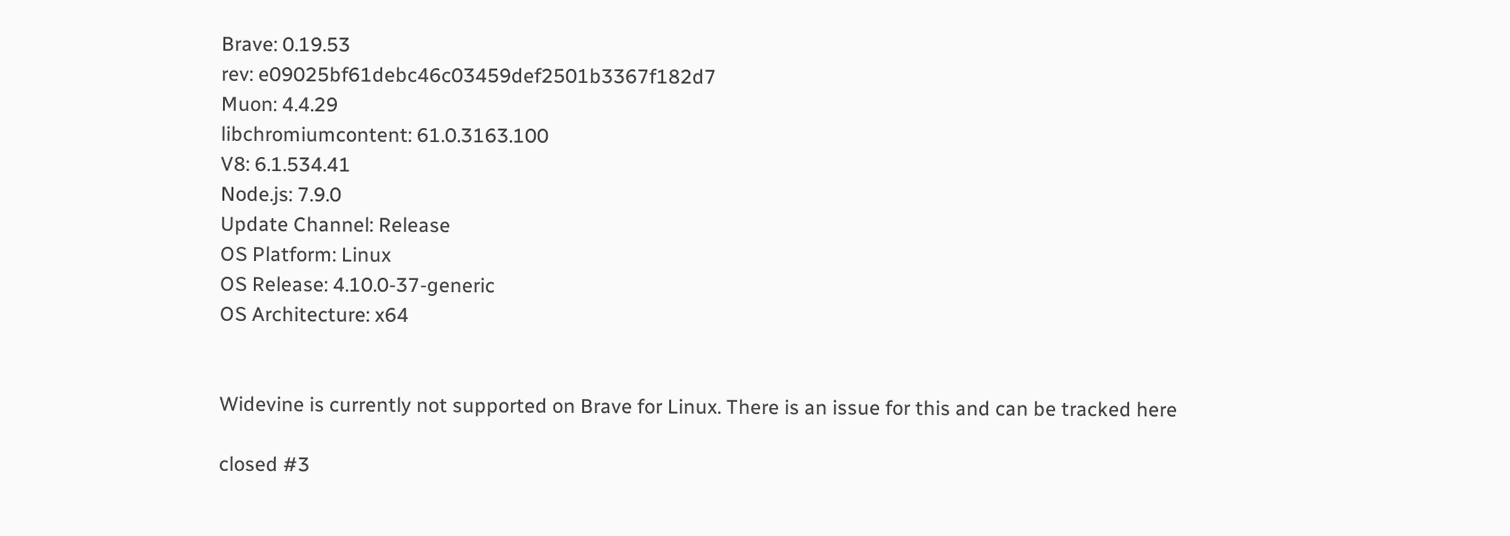Brave: 0.19.53
rev: e09025bf61debc46c03459def2501b3367f182d7
Muon: 4.4.29
libchromiumcontent: 61.0.3163.100
V8: 6.1.534.41
Node.js: 7.9.0
Update Channel: Release
OS Platform: Linux
OS Release: 4.10.0-37-generic
OS Architecture: x64


Widevine is currently not supported on Brave for Linux. There is an issue for this and can be tracked here

closed #3